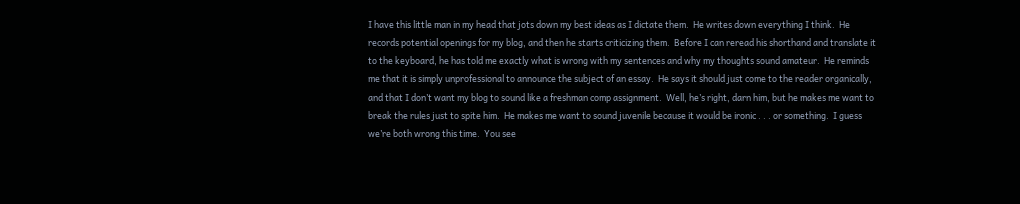I have this little man in my head that jots down my best ideas as I dictate them.  He writes down everything I think.  He records potential openings for my blog, and then he starts criticizing them.  Before I can reread his shorthand and translate it to the keyboard, he has told me exactly what is wrong with my sentences and why my thoughts sound amateur.  He reminds me that it is simply unprofessional to announce the subject of an essay.  He says it should just come to the reader organically, and that I don’t want my blog to sound like a freshman comp assignment.  Well, he’s right, darn him, but he makes me want to break the rules just to spite him.  He makes me want to sound juvenile because it would be ironic . . . or something.  I guess we’re both wrong this time.  You see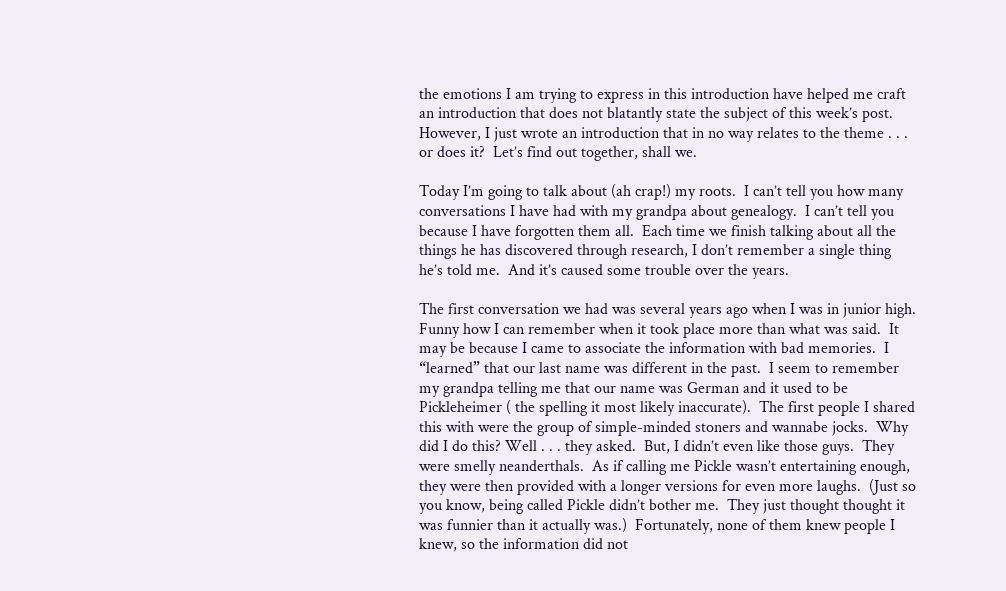the emotions I am trying to express in this introduction have helped me craft an introduction that does not blatantly state the subject of this week’s post.  However, I just wrote an introduction that in no way relates to the theme . . . or does it?  Let’s find out together, shall we.

Today I’m going to talk about (ah crap!) my roots.  I can’t tell you how many conversations I have had with my grandpa about genealogy.  I can’t tell you because I have forgotten them all.  Each time we finish talking about all the things he has discovered through research, I don’t remember a single thing he’s told me.  And it’s caused some trouble over the years.

The first conversation we had was several years ago when I was in junior high.  Funny how I can remember when it took place more than what was said.  It may be because I came to associate the information with bad memories.  I “learned” that our last name was different in the past.  I seem to remember my grandpa telling me that our name was German and it used to be Pickleheimer ( the spelling it most likely inaccurate).  The first people I shared this with were the group of simple-minded stoners and wannabe jocks.  Why did I do this? Well . . . they asked.  But, I didn’t even like those guys.  They were smelly neanderthals.  As if calling me Pickle wasn’t entertaining enough, they were then provided with a longer versions for even more laughs.  (Just so you know, being called Pickle didn’t bother me.  They just thought thought it was funnier than it actually was.)  Fortunately, none of them knew people I knew, so the information did not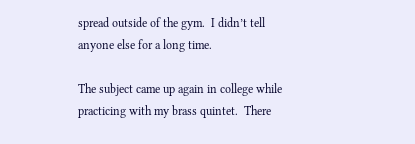spread outside of the gym.  I didn’t tell anyone else for a long time.

The subject came up again in college while practicing with my brass quintet.  There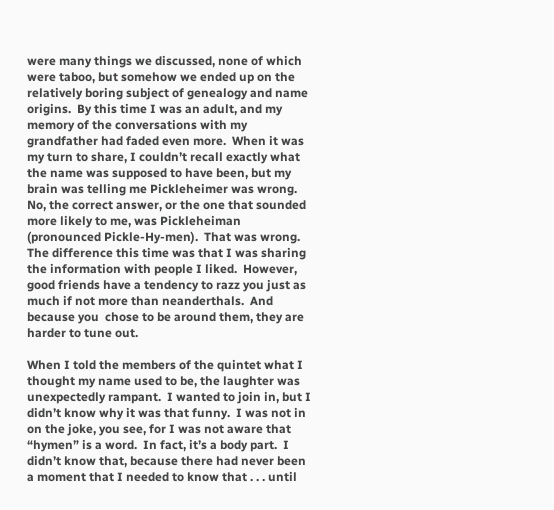were many things we discussed, none of which were taboo, but somehow we ended up on the relatively boring subject of genealogy and name origins.  By this time I was an adult, and my memory of the conversations with my grandfather had faded even more.  When it was my turn to share, I couldn’t recall exactly what the name was supposed to have been, but my brain was telling me Pickleheimer was wrong.  No, the correct answer, or the one that sounded more likely to me, was Pickleheiman (pronounced Pickle-Hy-men).  That was wrong.  The difference this time was that I was sharing the information with people I liked.  However, good friends have a tendency to razz you just as much if not more than neanderthals.  And because you  chose to be around them, they are harder to tune out.

When I told the members of the quintet what I thought my name used to be, the laughter was unexpectedly rampant.  I wanted to join in, but I didn’t know why it was that funny.  I was not in on the joke, you see, for I was not aware that “hymen” is a word.  In fact, it’s a body part.  I didn’t know that, because there had never been a moment that I needed to know that . . . until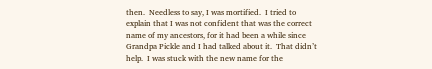then.  Needless to say, I was mortified.  I tried to explain that I was not confident that was the correct name of my ancestors, for it had been a while since Grandpa Pickle and I had talked about it.  That didn’t help.  I was stuck with the new name for the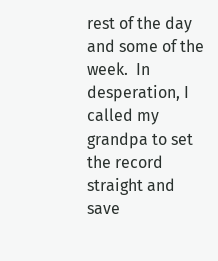rest of the day and some of the week.  In desperation, I called my grandpa to set the record straight and save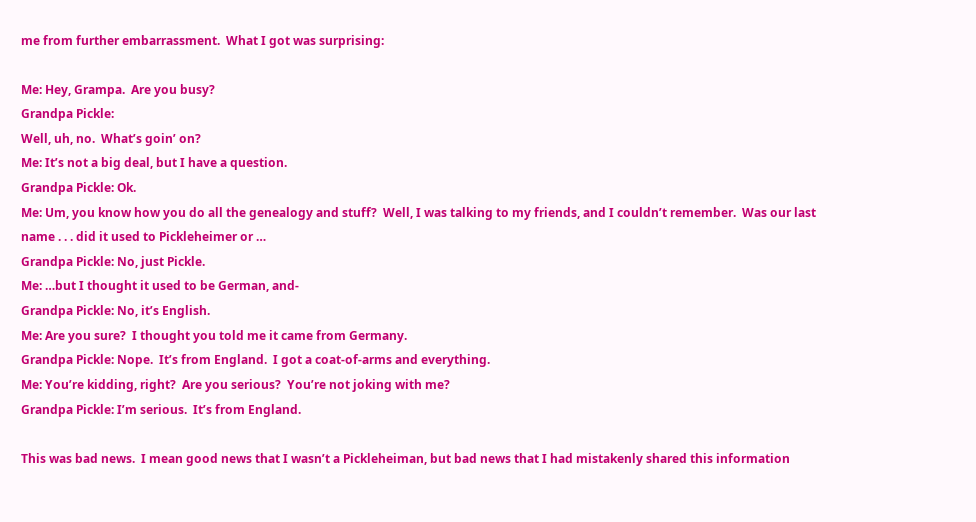me from further embarrassment.  What I got was surprising:

Me: Hey, Grampa.  Are you busy?
Grandpa Pickle:
Well, uh, no.  What’s goin’ on?
Me: It’s not a big deal, but I have a question.
Grandpa Pickle: Ok.
Me: Um, you know how you do all the genealogy and stuff?  Well, I was talking to my friends, and I couldn’t remember.  Was our last name . . . did it used to Pickleheimer or …
Grandpa Pickle: No, just Pickle.
Me: …but I thought it used to be German, and-
Grandpa Pickle: No, it’s English.
Me: Are you sure?  I thought you told me it came from Germany.
Grandpa Pickle: Nope.  It’s from England.  I got a coat-of-arms and everything.
Me: You’re kidding, right?  Are you serious?  You’re not joking with me?
Grandpa Pickle: I’m serious.  It’s from England.

This was bad news.  I mean good news that I wasn’t a Pickleheiman, but bad news that I had mistakenly shared this information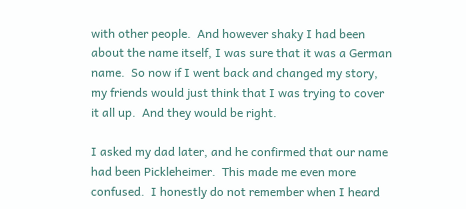with other people.  And however shaky I had been about the name itself, I was sure that it was a German name.  So now if I went back and changed my story, my friends would just think that I was trying to cover it all up.  And they would be right.

I asked my dad later, and he confirmed that our name had been Pickleheimer.  This made me even more confused.  I honestly do not remember when I heard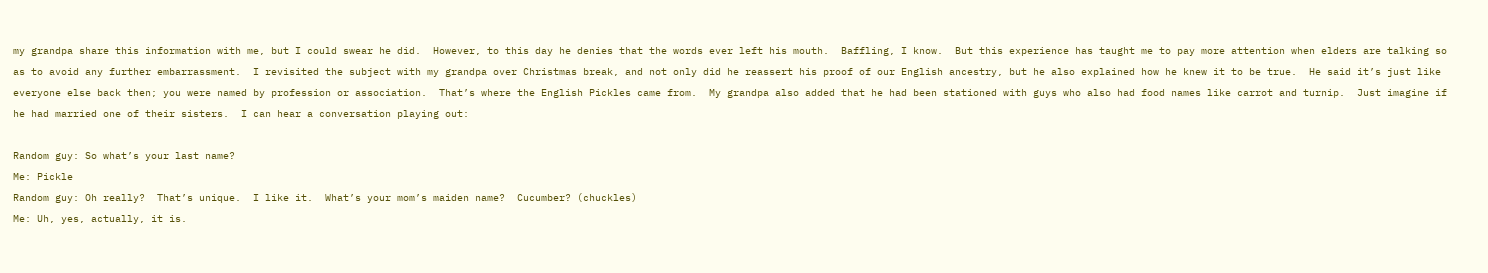my grandpa share this information with me, but I could swear he did.  However, to this day he denies that the words ever left his mouth.  Baffling, I know.  But this experience has taught me to pay more attention when elders are talking so as to avoid any further embarrassment.  I revisited the subject with my grandpa over Christmas break, and not only did he reassert his proof of our English ancestry, but he also explained how he knew it to be true.  He said it’s just like everyone else back then; you were named by profession or association.  That’s where the English Pickles came from.  My grandpa also added that he had been stationed with guys who also had food names like carrot and turnip.  Just imagine if he had married one of their sisters.  I can hear a conversation playing out:

Random guy: So what’s your last name?
Me: Pickle
Random guy: Oh really?  That’s unique.  I like it.  What’s your mom’s maiden name?  Cucumber? (chuckles)
Me: Uh, yes, actually, it is.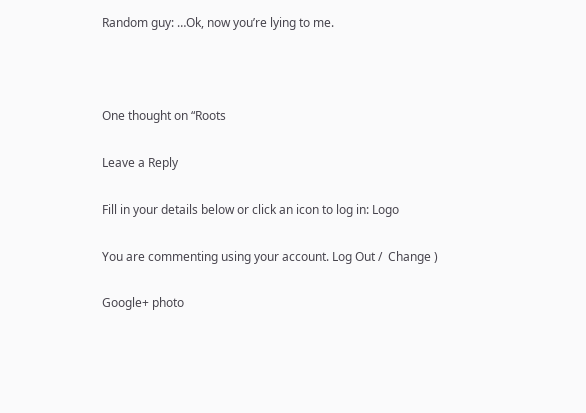Random guy: …Ok, now you’re lying to me.



One thought on “Roots

Leave a Reply

Fill in your details below or click an icon to log in: Logo

You are commenting using your account. Log Out /  Change )

Google+ photo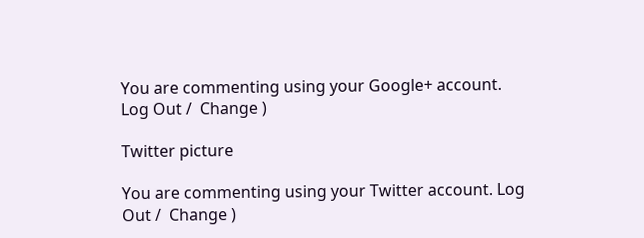You are commenting using your Google+ account. Log Out /  Change )

Twitter picture

You are commenting using your Twitter account. Log Out /  Change )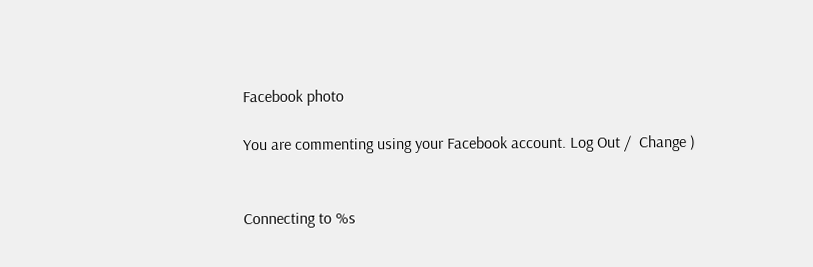Facebook photo

You are commenting using your Facebook account. Log Out /  Change )


Connecting to %s